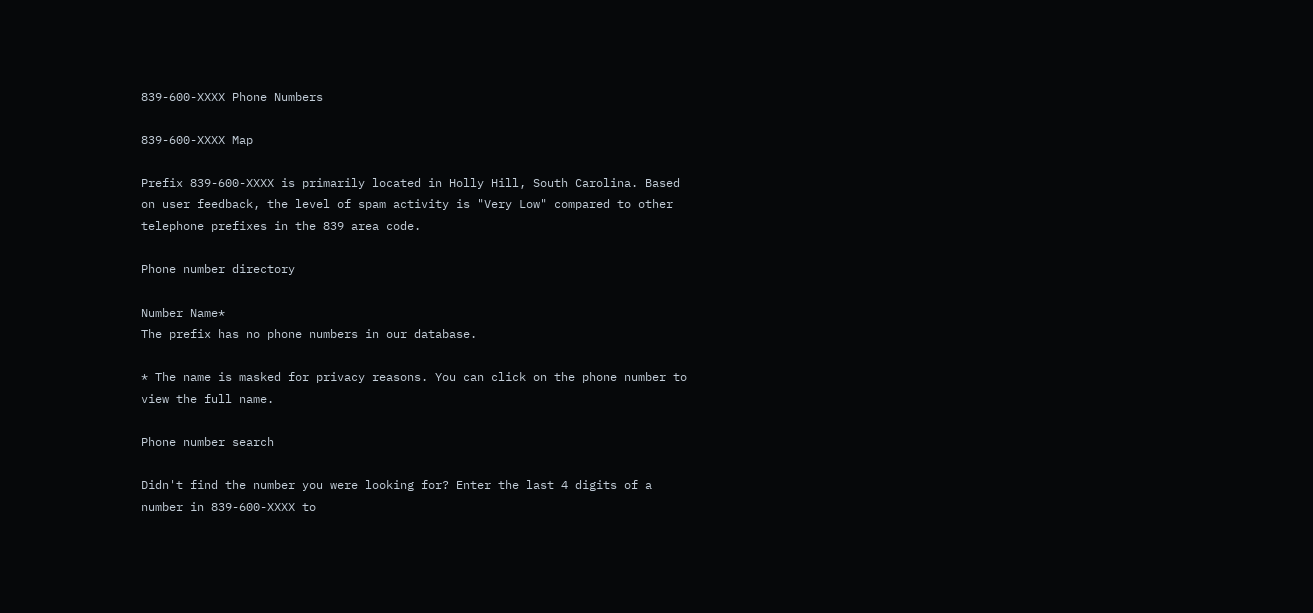839-600-XXXX Phone Numbers

839-600-XXXX Map

Prefix 839-600-XXXX is primarily located in Holly Hill, South Carolina. Based on user feedback, the level of spam activity is "Very Low" compared to other telephone prefixes in the 839 area code.

Phone number directory

Number Name*
The prefix has no phone numbers in our database.

* The name is masked for privacy reasons. You can click on the phone number to view the full name.

Phone number search

Didn't find the number you were looking for? Enter the last 4 digits of a number in 839-600-XXXX to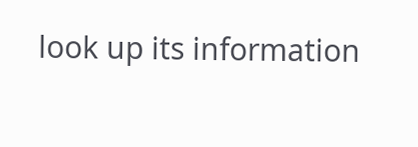look up its information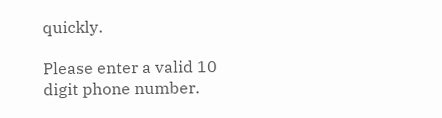quickly.

Please enter a valid 10 digit phone number.